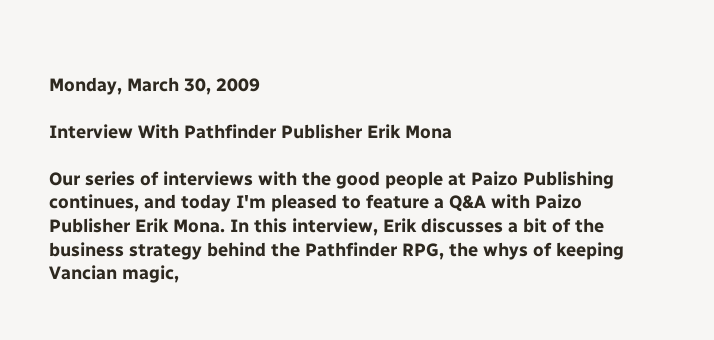Monday, March 30, 2009

Interview With Pathfinder Publisher Erik Mona

Our series of interviews with the good people at Paizo Publishing continues, and today I'm pleased to feature a Q&A with Paizo Publisher Erik Mona. In this interview, Erik discusses a bit of the business strategy behind the Pathfinder RPG, the whys of keeping Vancian magic,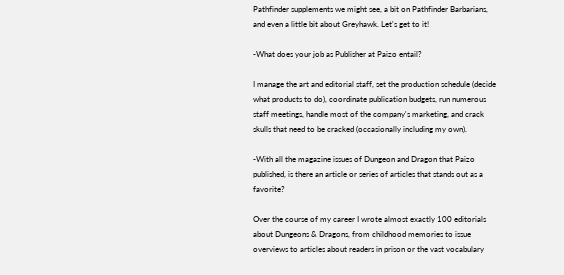Pathfinder supplements we might see, a bit on Pathfinder Barbarians, and even a little bit about Greyhawk. Let's get to it!

-What does your job as Publisher at Paizo entail?

I manage the art and editorial staff, set the production schedule (decide what products to do), coordinate publication budgets, run numerous staff meetings, handle most of the company's marketing, and crack skulls that need to be cracked (occasionally including my own).

-With all the magazine issues of Dungeon and Dragon that Paizo published, is there an article or series of articles that stands out as a favorite?

Over the course of my career I wrote almost exactly 100 editorials about Dungeons & Dragons, from childhood memories to issue overviews to articles about readers in prison or the vast vocabulary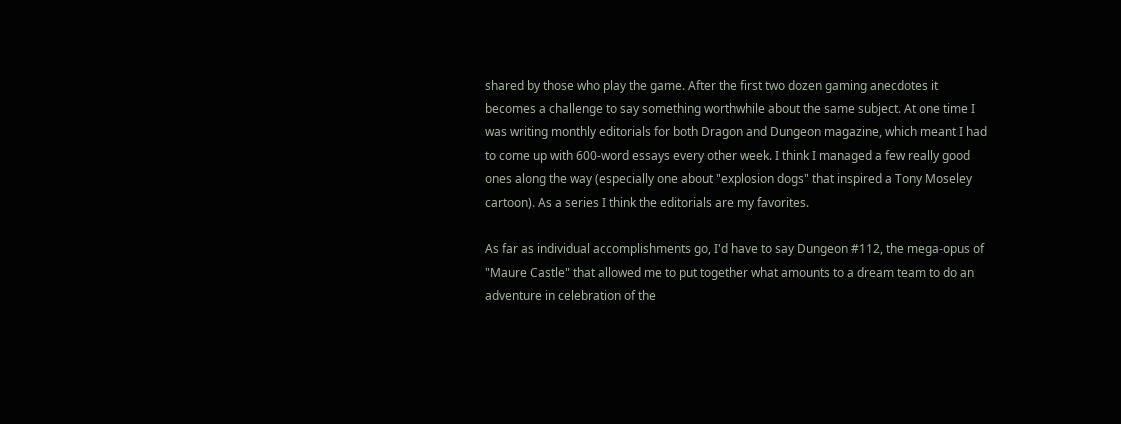shared by those who play the game. After the first two dozen gaming anecdotes it becomes a challenge to say something worthwhile about the same subject. At one time I was writing monthly editorials for both Dragon and Dungeon magazine, which meant I had to come up with 600-word essays every other week. I think I managed a few really good ones along the way (especially one about "explosion dogs" that inspired a Tony Moseley cartoon). As a series I think the editorials are my favorites.

As far as individual accomplishments go, I'd have to say Dungeon #112, the mega-opus of "Maure Castle" that allowed me to put together what amounts to a dream team to do an adventure in celebration of the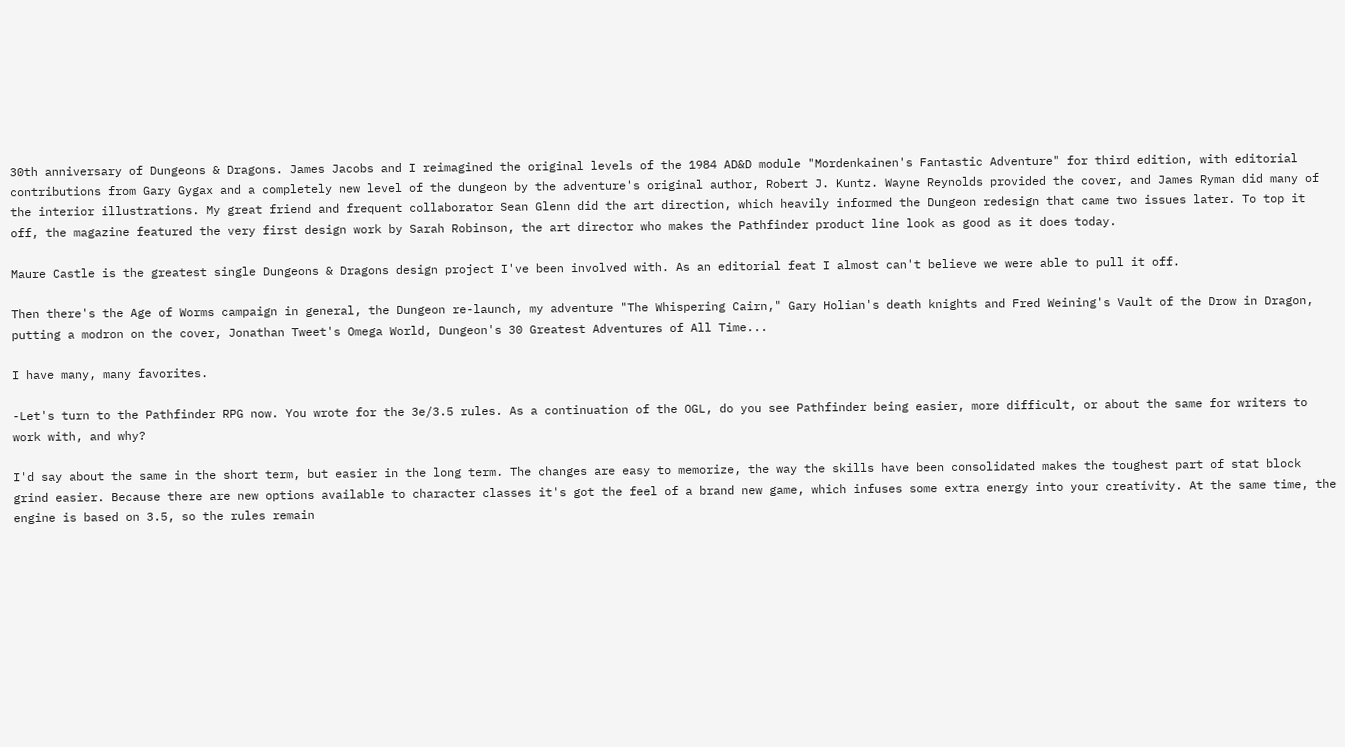30th anniversary of Dungeons & Dragons. James Jacobs and I reimagined the original levels of the 1984 AD&D module "Mordenkainen's Fantastic Adventure" for third edition, with editorial contributions from Gary Gygax and a completely new level of the dungeon by the adventure's original author, Robert J. Kuntz. Wayne Reynolds provided the cover, and James Ryman did many of the interior illustrations. My great friend and frequent collaborator Sean Glenn did the art direction, which heavily informed the Dungeon redesign that came two issues later. To top it off, the magazine featured the very first design work by Sarah Robinson, the art director who makes the Pathfinder product line look as good as it does today.

Maure Castle is the greatest single Dungeons & Dragons design project I've been involved with. As an editorial feat I almost can't believe we were able to pull it off.

Then there's the Age of Worms campaign in general, the Dungeon re-launch, my adventure "The Whispering Cairn," Gary Holian's death knights and Fred Weining's Vault of the Drow in Dragon, putting a modron on the cover, Jonathan Tweet's Omega World, Dungeon's 30 Greatest Adventures of All Time...

I have many, many favorites.

-Let's turn to the Pathfinder RPG now. You wrote for the 3e/3.5 rules. As a continuation of the OGL, do you see Pathfinder being easier, more difficult, or about the same for writers to work with, and why?

I'd say about the same in the short term, but easier in the long term. The changes are easy to memorize, the way the skills have been consolidated makes the toughest part of stat block grind easier. Because there are new options available to character classes it's got the feel of a brand new game, which infuses some extra energy into your creativity. At the same time, the engine is based on 3.5, so the rules remain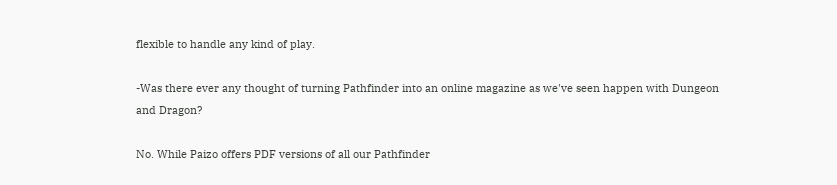flexible to handle any kind of play.

-Was there ever any thought of turning Pathfinder into an online magazine as we've seen happen with Dungeon and Dragon?

No. While Paizo offers PDF versions of all our Pathfinder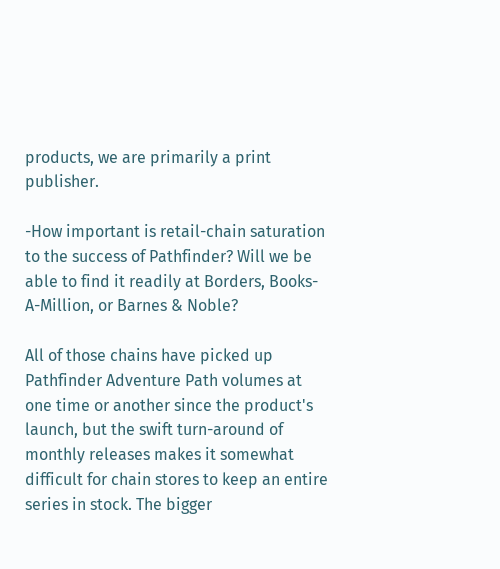products, we are primarily a print publisher.

-How important is retail-chain saturation to the success of Pathfinder? Will we be able to find it readily at Borders, Books-A-Million, or Barnes & Noble?

All of those chains have picked up Pathfinder Adventure Path volumes at one time or another since the product's launch, but the swift turn-around of monthly releases makes it somewhat difficult for chain stores to keep an entire series in stock. The bigger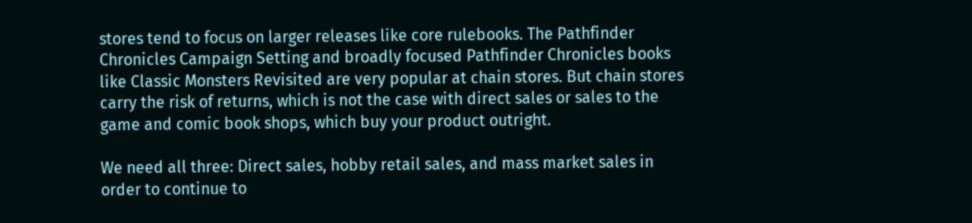stores tend to focus on larger releases like core rulebooks. The Pathfinder Chronicles Campaign Setting and broadly focused Pathfinder Chronicles books like Classic Monsters Revisited are very popular at chain stores. But chain stores carry the risk of returns, which is not the case with direct sales or sales to the game and comic book shops, which buy your product outright.

We need all three: Direct sales, hobby retail sales, and mass market sales in order to continue to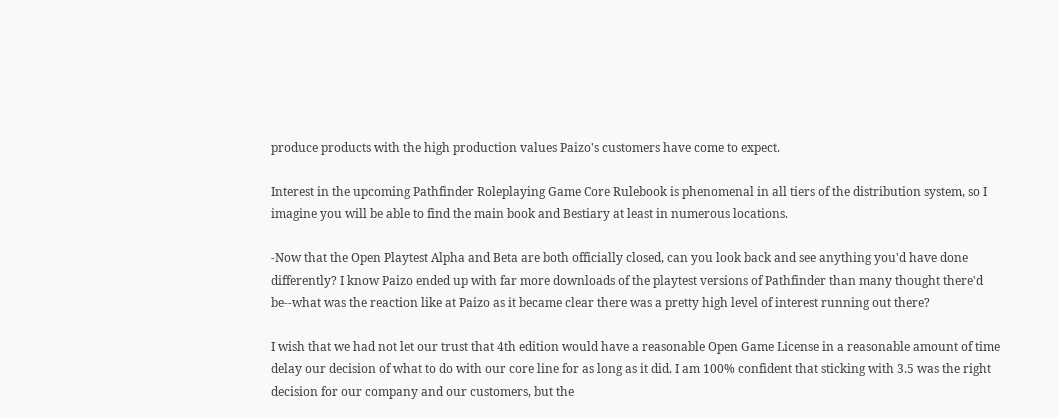produce products with the high production values Paizo's customers have come to expect.

Interest in the upcoming Pathfinder Roleplaying Game Core Rulebook is phenomenal in all tiers of the distribution system, so I imagine you will be able to find the main book and Bestiary at least in numerous locations.

-Now that the Open Playtest Alpha and Beta are both officially closed, can you look back and see anything you'd have done differently? I know Paizo ended up with far more downloads of the playtest versions of Pathfinder than many thought there'd be--what was the reaction like at Paizo as it became clear there was a pretty high level of interest running out there?

I wish that we had not let our trust that 4th edition would have a reasonable Open Game License in a reasonable amount of time delay our decision of what to do with our core line for as long as it did. I am 100% confident that sticking with 3.5 was the right decision for our company and our customers, but the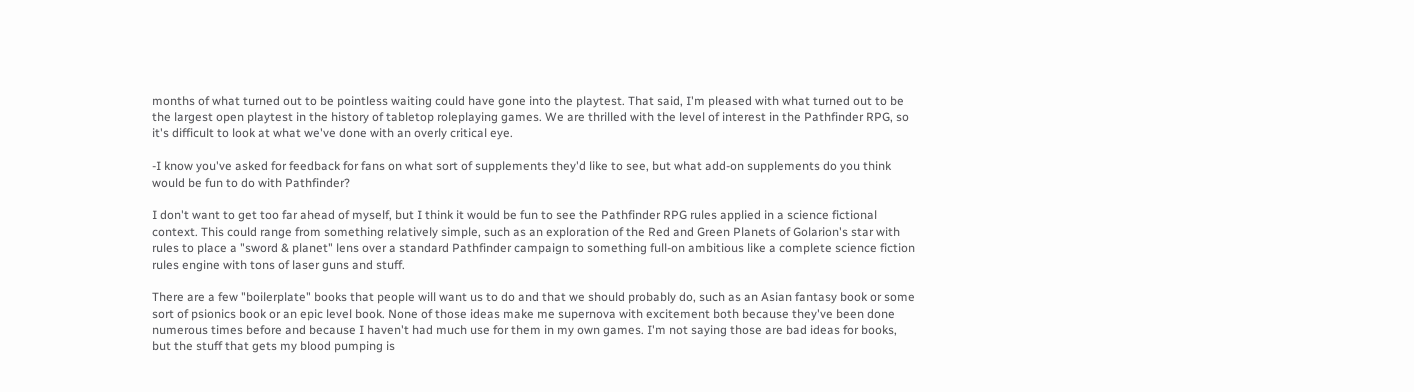months of what turned out to be pointless waiting could have gone into the playtest. That said, I'm pleased with what turned out to be the largest open playtest in the history of tabletop roleplaying games. We are thrilled with the level of interest in the Pathfinder RPG, so it's difficult to look at what we've done with an overly critical eye.

-I know you've asked for feedback for fans on what sort of supplements they'd like to see, but what add-on supplements do you think would be fun to do with Pathfinder?

I don't want to get too far ahead of myself, but I think it would be fun to see the Pathfinder RPG rules applied in a science fictional context. This could range from something relatively simple, such as an exploration of the Red and Green Planets of Golarion's star with rules to place a "sword & planet" lens over a standard Pathfinder campaign to something full-on ambitious like a complete science fiction rules engine with tons of laser guns and stuff.

There are a few "boilerplate" books that people will want us to do and that we should probably do, such as an Asian fantasy book or some sort of psionics book or an epic level book. None of those ideas make me supernova with excitement both because they've been done numerous times before and because I haven't had much use for them in my own games. I'm not saying those are bad ideas for books, but the stuff that gets my blood pumping is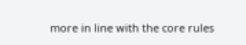more in line with the core rules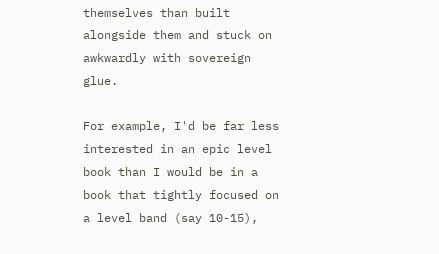themselves than built alongside them and stuck on awkwardly with sovereign glue.

For example, I'd be far less interested in an epic level book than I would be in a book that tightly focused on a level band (say 10-15),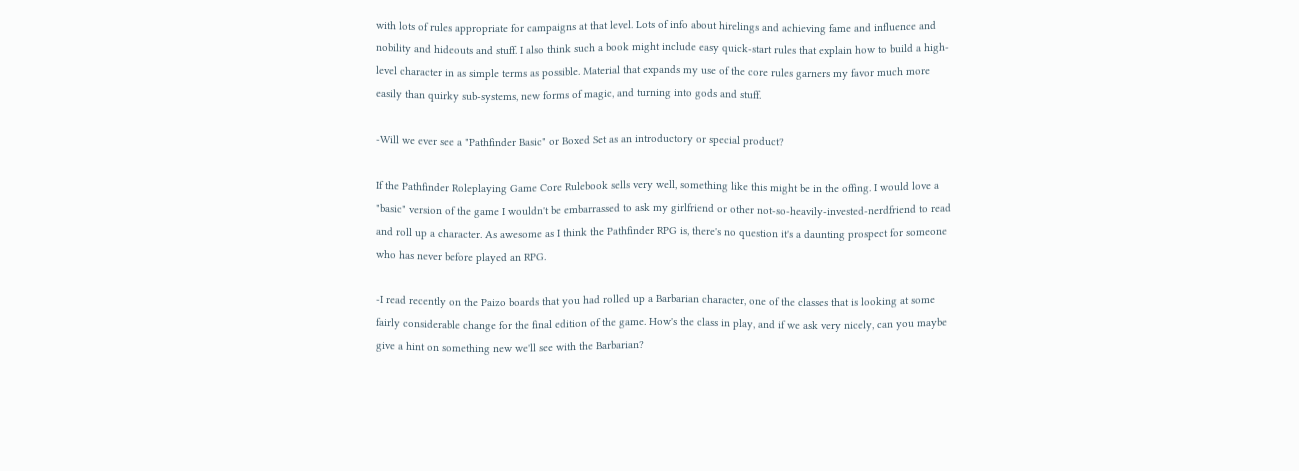with lots of rules appropriate for campaigns at that level. Lots of info about hirelings and achieving fame and influence and nobility and hideouts and stuff. I also think such a book might include easy quick-start rules that explain how to build a high-level character in as simple terms as possible. Material that expands my use of the core rules garners my favor much more easily than quirky sub-systems, new forms of magic, and turning into gods and stuff.

-Will we ever see a "Pathfinder Basic" or Boxed Set as an introductory or special product?

If the Pathfinder Roleplaying Game Core Rulebook sells very well, something like this might be in the offing. I would love a "basic" version of the game I wouldn't be embarrassed to ask my girlfriend or other not-so-heavily-invested-nerdfriend to read and roll up a character. As awesome as I think the Pathfinder RPG is, there's no question it's a daunting prospect for someone who has never before played an RPG.

-I read recently on the Paizo boards that you had rolled up a Barbarian character, one of the classes that is looking at some fairly considerable change for the final edition of the game. How's the class in play, and if we ask very nicely, can you maybe give a hint on something new we'll see with the Barbarian?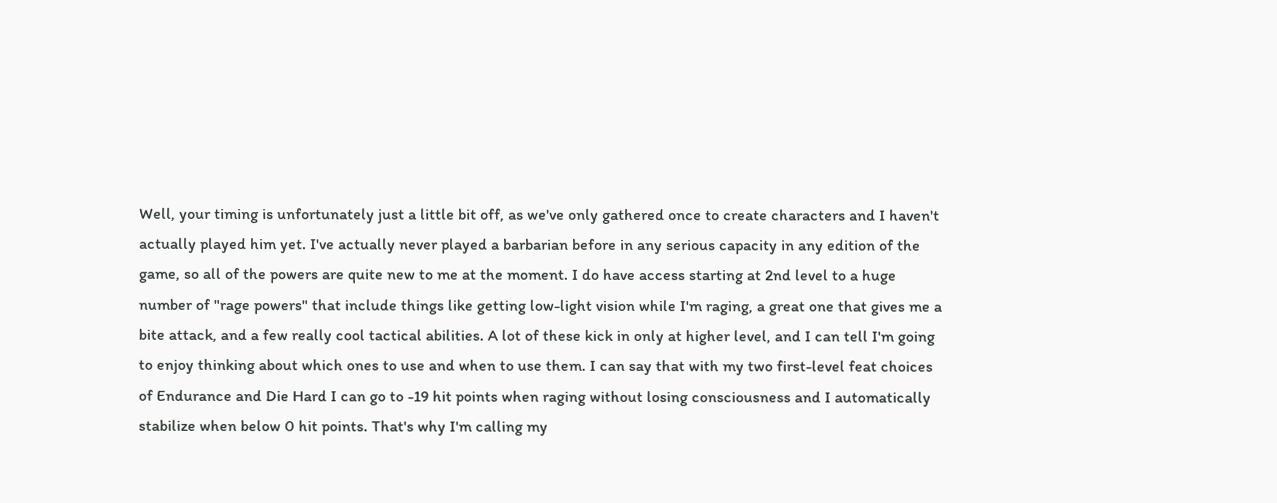Well, your timing is unfortunately just a little bit off, as we've only gathered once to create characters and I haven't actually played him yet. I've actually never played a barbarian before in any serious capacity in any edition of the game, so all of the powers are quite new to me at the moment. I do have access starting at 2nd level to a huge number of "rage powers" that include things like getting low-light vision while I'm raging, a great one that gives me a bite attack, and a few really cool tactical abilities. A lot of these kick in only at higher level, and I can tell I'm going to enjoy thinking about which ones to use and when to use them. I can say that with my two first-level feat choices of Endurance and Die Hard I can go to -19 hit points when raging without losing consciousness and I automatically stabilize when below 0 hit points. That's why I'm calling my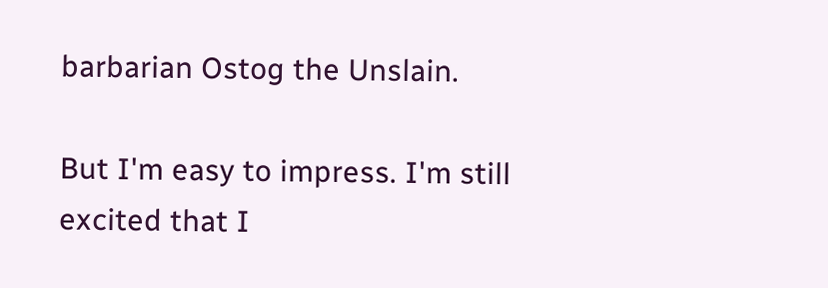barbarian Ostog the Unslain.

But I'm easy to impress. I'm still excited that I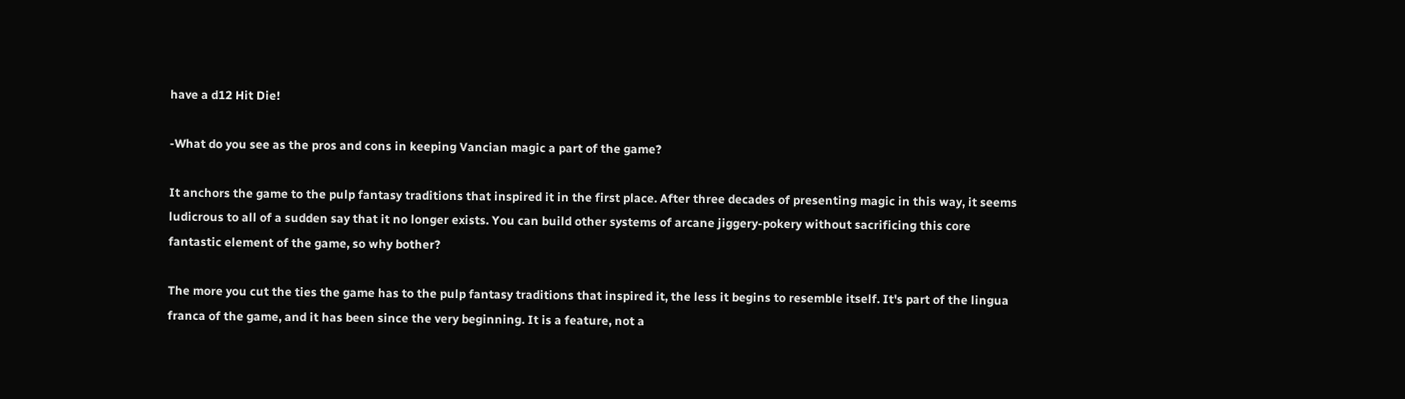have a d12 Hit Die!

-What do you see as the pros and cons in keeping Vancian magic a part of the game?

It anchors the game to the pulp fantasy traditions that inspired it in the first place. After three decades of presenting magic in this way, it seems ludicrous to all of a sudden say that it no longer exists. You can build other systems of arcane jiggery-pokery without sacrificing this core fantastic element of the game, so why bother?

The more you cut the ties the game has to the pulp fantasy traditions that inspired it, the less it begins to resemble itself. It's part of the lingua franca of the game, and it has been since the very beginning. It is a feature, not a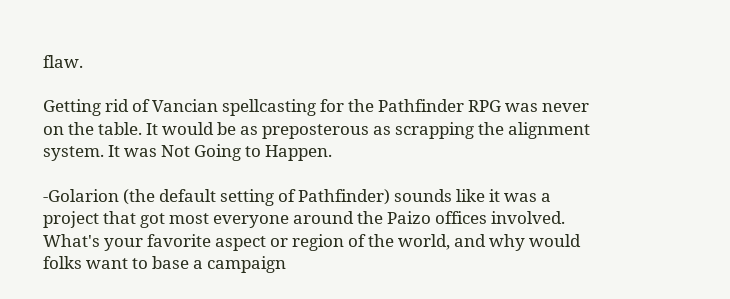flaw.

Getting rid of Vancian spellcasting for the Pathfinder RPG was never on the table. It would be as preposterous as scrapping the alignment system. It was Not Going to Happen.

-Golarion (the default setting of Pathfinder) sounds like it was a project that got most everyone around the Paizo offices involved. What's your favorite aspect or region of the world, and why would folks want to base a campaign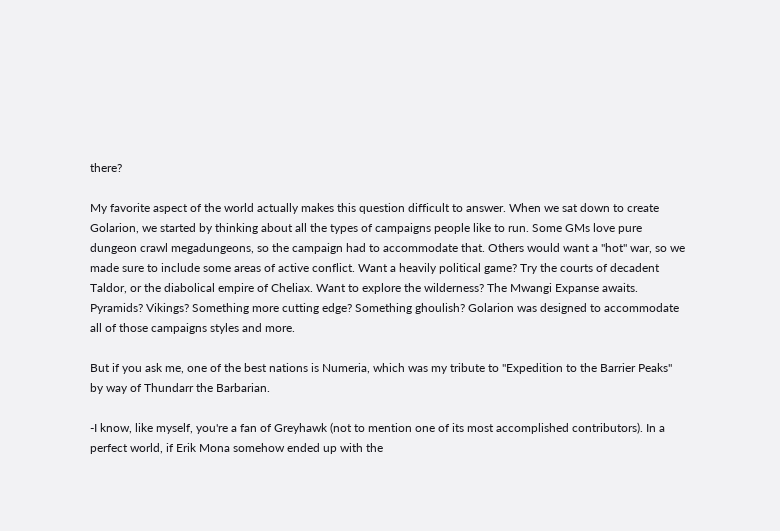there?

My favorite aspect of the world actually makes this question difficult to answer. When we sat down to create Golarion, we started by thinking about all the types of campaigns people like to run. Some GMs love pure dungeon crawl megadungeons, so the campaign had to accommodate that. Others would want a "hot" war, so we made sure to include some areas of active conflict. Want a heavily political game? Try the courts of decadent Taldor, or the diabolical empire of Cheliax. Want to explore the wilderness? The Mwangi Expanse awaits. Pyramids? Vikings? Something more cutting edge? Something ghoulish? Golarion was designed to accommodate all of those campaigns styles and more.

But if you ask me, one of the best nations is Numeria, which was my tribute to "Expedition to the Barrier Peaks" by way of Thundarr the Barbarian.

-I know, like myself, you're a fan of Greyhawk (not to mention one of its most accomplished contributors). In a perfect world, if Erik Mona somehow ended up with the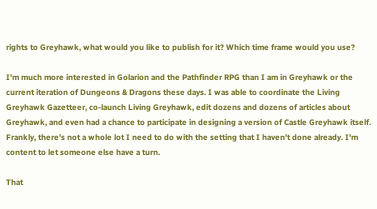rights to Greyhawk, what would you like to publish for it? Which time frame would you use?

I'm much more interested in Golarion and the Pathfinder RPG than I am in Greyhawk or the current iteration of Dungeons & Dragons these days. I was able to coordinate the Living Greyhawk Gazetteer, co-launch Living Greyhawk, edit dozens and dozens of articles about Greyhawk, and even had a chance to participate in designing a version of Castle Greyhawk itself. Frankly, there's not a whole lot I need to do with the setting that I haven't done already. I'm content to let someone else have a turn.

That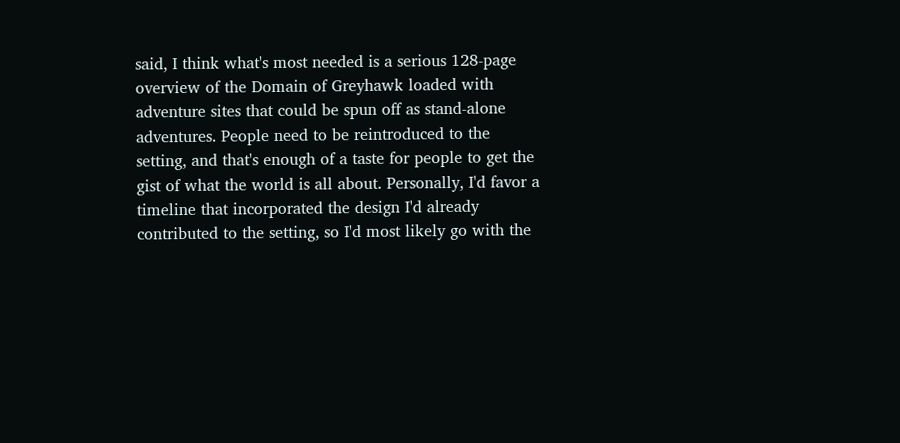said, I think what's most needed is a serious 128-page overview of the Domain of Greyhawk loaded with adventure sites that could be spun off as stand-alone adventures. People need to be reintroduced to the setting, and that's enough of a taste for people to get the gist of what the world is all about. Personally, I'd favor a timeline that incorporated the design I'd already contributed to the setting, so I'd most likely go with the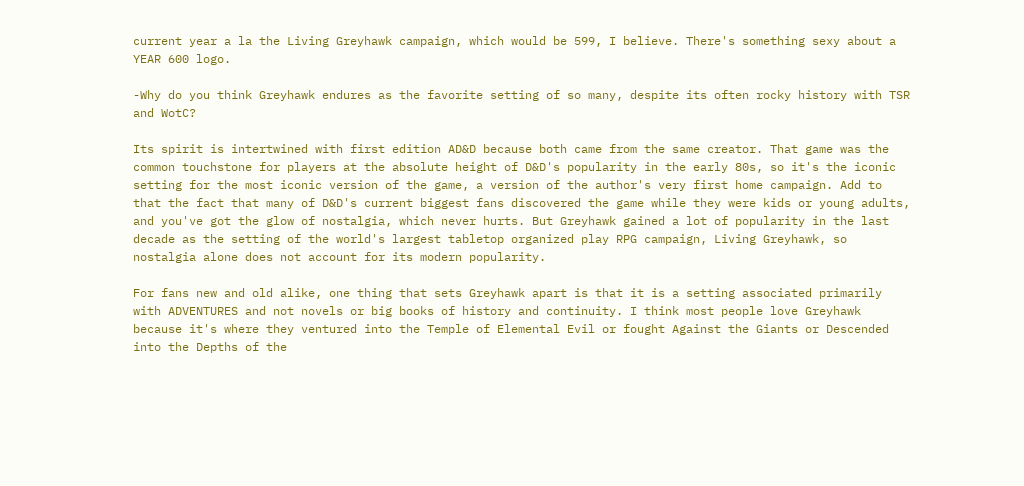current year a la the Living Greyhawk campaign, which would be 599, I believe. There's something sexy about a YEAR 600 logo.

-Why do you think Greyhawk endures as the favorite setting of so many, despite its often rocky history with TSR and WotC?

Its spirit is intertwined with first edition AD&D because both came from the same creator. That game was the common touchstone for players at the absolute height of D&D's popularity in the early 80s, so it's the iconic setting for the most iconic version of the game, a version of the author's very first home campaign. Add to that the fact that many of D&D's current biggest fans discovered the game while they were kids or young adults, and you've got the glow of nostalgia, which never hurts. But Greyhawk gained a lot of popularity in the last decade as the setting of the world's largest tabletop organized play RPG campaign, Living Greyhawk, so nostalgia alone does not account for its modern popularity.

For fans new and old alike, one thing that sets Greyhawk apart is that it is a setting associated primarily with ADVENTURES and not novels or big books of history and continuity. I think most people love Greyhawk because it's where they ventured into the Temple of Elemental Evil or fought Against the Giants or Descended into the Depths of the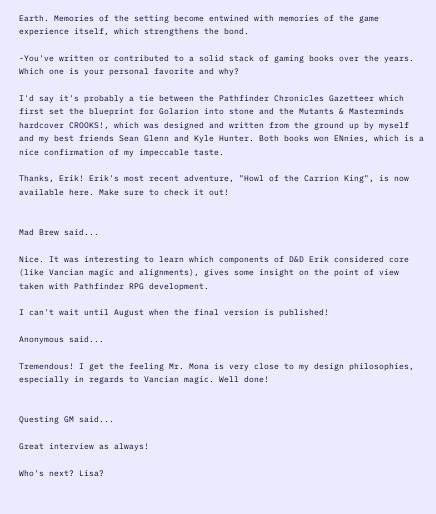Earth. Memories of the setting become entwined with memories of the game experience itself, which strengthens the bond.

-You've written or contributed to a solid stack of gaming books over the years. Which one is your personal favorite and why?

I'd say it's probably a tie between the Pathfinder Chronicles Gazetteer which first set the blueprint for Golarion into stone and the Mutants & Masterminds hardcover CROOKS!, which was designed and written from the ground up by myself and my best friends Sean Glenn and Kyle Hunter. Both books won ENnies, which is a nice confirmation of my impeccable taste.

Thanks, Erik! Erik's most recent adventure, "Howl of the Carrion King", is now available here. Make sure to check it out!


Mad Brew said...

Nice. It was interesting to learn which components of D&D Erik considered core (like Vancian magic and alignments), gives some insight on the point of view taken with Pathfinder RPG development.

I can't wait until August when the final version is published!

Anonymous said...

Tremendous! I get the feeling Mr. Mona is very close to my design philosophies, especially in regards to Vancian magic. Well done!


Questing GM said...

Great interview as always!

Who's next? Lisa?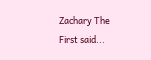Zachary The First said...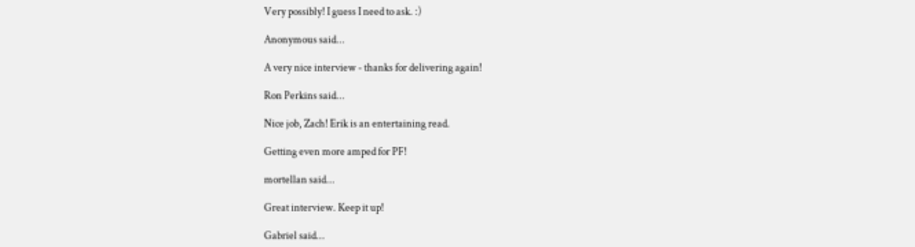Very possibly! I guess I need to ask. :)

Anonymous said...

A very nice interview - thanks for delivering again!

Ron Perkins said...

Nice job, Zach! Erik is an entertaining read.

Getting even more amped for PF!

mortellan said...

Great interview. Keep it up!

Gabriel said...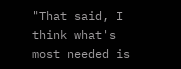"That said, I think what's most needed is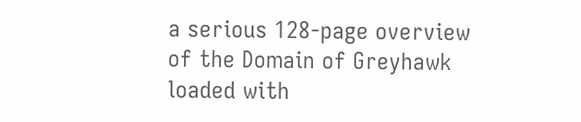a serious 128-page overview of the Domain of Greyhawk loaded with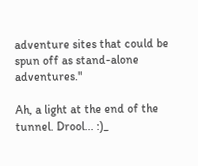adventure sites that could be spun off as stand-alone adventures."

Ah, a light at the end of the tunnel. Drool... :)_